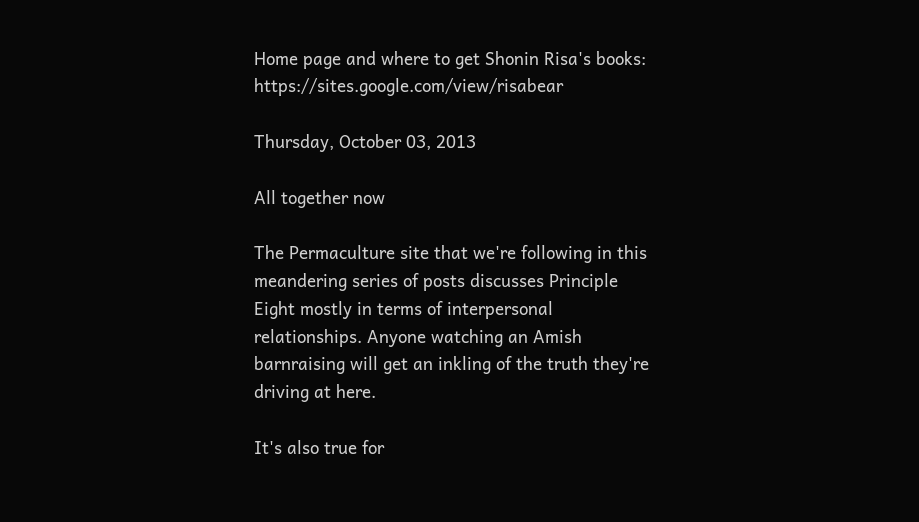Home page and where to get Shonin Risa's books: https://sites.google.com/view/risabear

Thursday, October 03, 2013

All together now

The Permaculture site that we're following in this meandering series of posts discusses Principle Eight mostly in terms of interpersonal relationships. Anyone watching an Amish barnraising will get an inkling of the truth they're driving at here.

It's also true for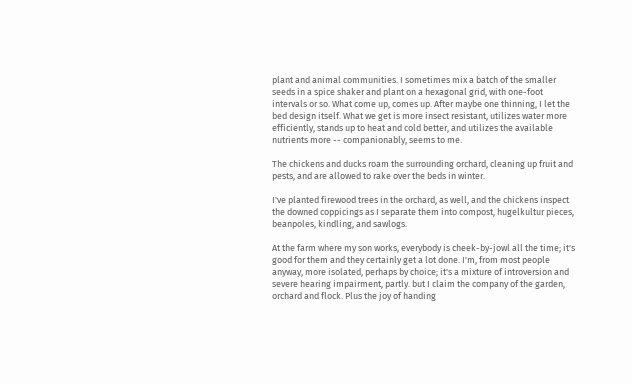plant and animal communities. I sometimes mix a batch of the smaller seeds in a spice shaker and plant on a hexagonal grid, with one-foot intervals or so. What come up, comes up. After maybe one thinning, I let the bed design itself. What we get is more insect resistant, utilizes water more efficiently, stands up to heat and cold better, and utilizes the available nutrients more -- companionably, seems to me.

The chickens and ducks roam the surrounding orchard, cleaning up fruit and pests, and are allowed to rake over the beds in winter.

I've planted firewood trees in the orchard, as well, and the chickens inspect the downed coppicings as I separate them into compost, hugelkultur pieces, beanpoles, kindling, and sawlogs.

At the farm where my son works, everybody is cheek-by-jowl all the time; it's good for them and they certainly get a lot done. I'm, from most people anyway, more isolated, perhaps by choice; it's a mixture of introversion and severe hearing impairment, partly. but I claim the company of the garden, orchard and flock. Plus the joy of handing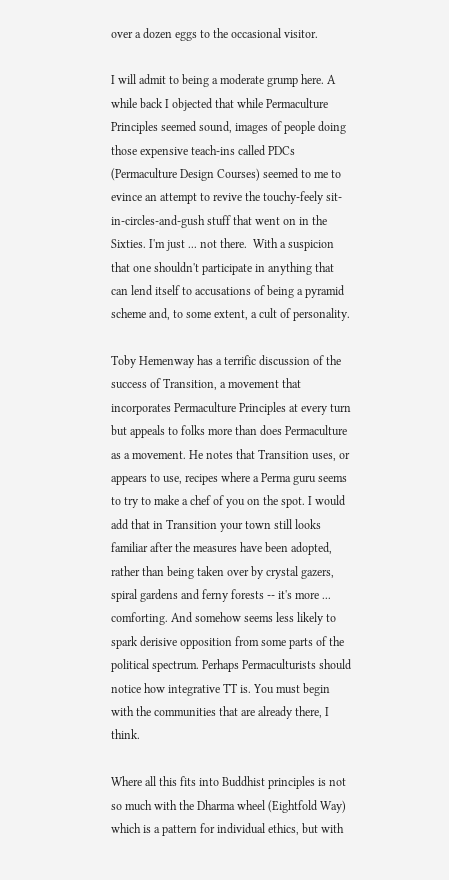over a dozen eggs to the occasional visitor.

I will admit to being a moderate grump here. A while back I objected that while Permaculture Principles seemed sound, images of people doing those expensive teach-ins called PDCs (Permaculture Design Courses) seemed to me to evince an attempt to revive the touchy-feely sit-in-circles-and-gush stuff that went on in the Sixties. I'm just ... not there.  With a suspicion that one shouldn't participate in anything that can lend itself to accusations of being a pyramid scheme and, to some extent, a cult of personality.

Toby Hemenway has a terrific discussion of the success of Transition, a movement that incorporates Permaculture Principles at every turn but appeals to folks more than does Permaculture as a movement. He notes that Transition uses, or appears to use, recipes where a Perma guru seems to try to make a chef of you on the spot. I would add that in Transition your town still looks familiar after the measures have been adopted, rather than being taken over by crystal gazers, spiral gardens and ferny forests -- it's more ... comforting. And somehow seems less likely to spark derisive opposition from some parts of the political spectrum. Perhaps Permaculturists should notice how integrative TT is. You must begin with the communities that are already there, I think.

Where all this fits into Buddhist principles is not so much with the Dharma wheel (Eightfold Way) which is a pattern for individual ethics, but with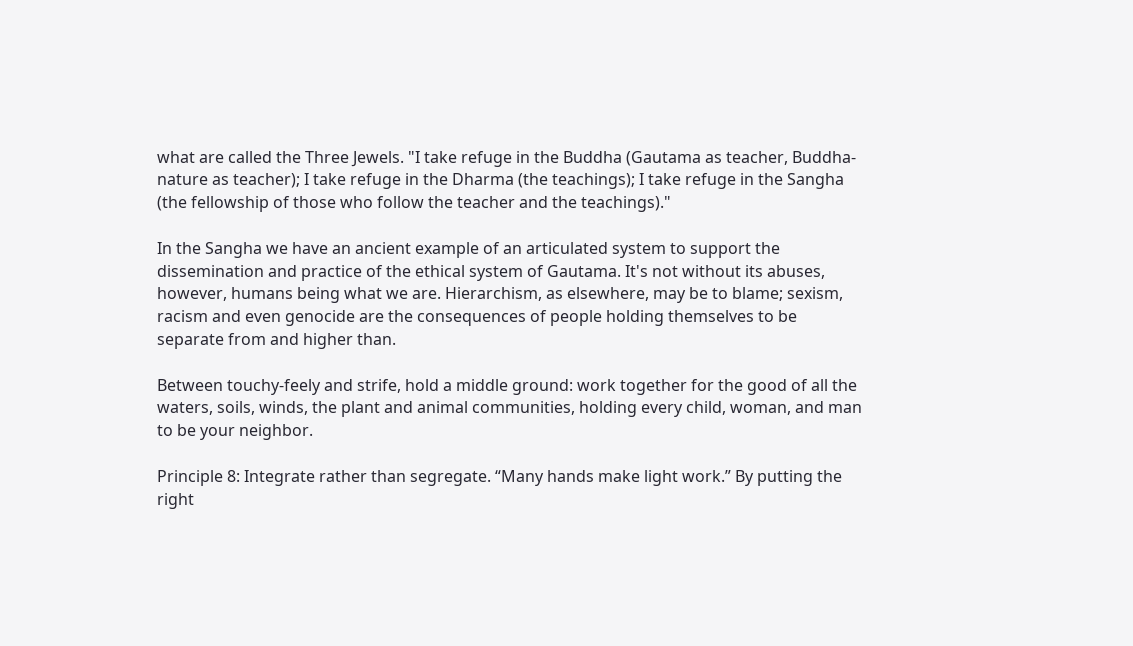what are called the Three Jewels. "I take refuge in the Buddha (Gautama as teacher, Buddha-nature as teacher); I take refuge in the Dharma (the teachings); I take refuge in the Sangha (the fellowship of those who follow the teacher and the teachings)."

In the Sangha we have an ancient example of an articulated system to support the dissemination and practice of the ethical system of Gautama. It's not without its abuses, however, humans being what we are. Hierarchism, as elsewhere, may be to blame; sexism, racism and even genocide are the consequences of people holding themselves to be separate from and higher than.

Between touchy-feely and strife, hold a middle ground: work together for the good of all the waters, soils, winds, the plant and animal communities, holding every child, woman, and man to be your neighbor.

Principle 8: Integrate rather than segregate. “Many hands make light work.” By putting the right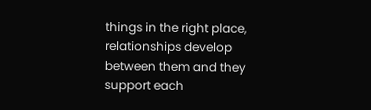things in the right place, relationships develop between them and they support each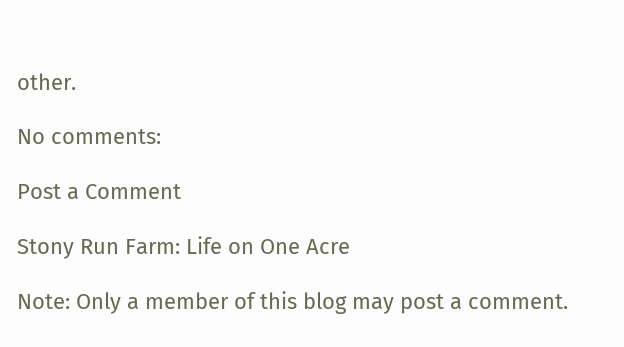other.

No comments:

Post a Comment

Stony Run Farm: Life on One Acre

Note: Only a member of this blog may post a comment.